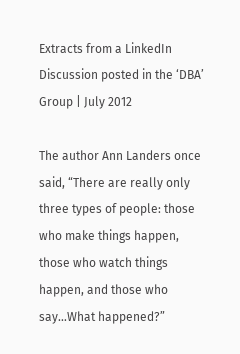Extracts from a LinkedIn Discussion posted in the ‘DBA’ Group | July 2012

The author Ann Landers once said, “There are really only three types of people: those who make things happen, those who watch things happen, and those who say…What happened?”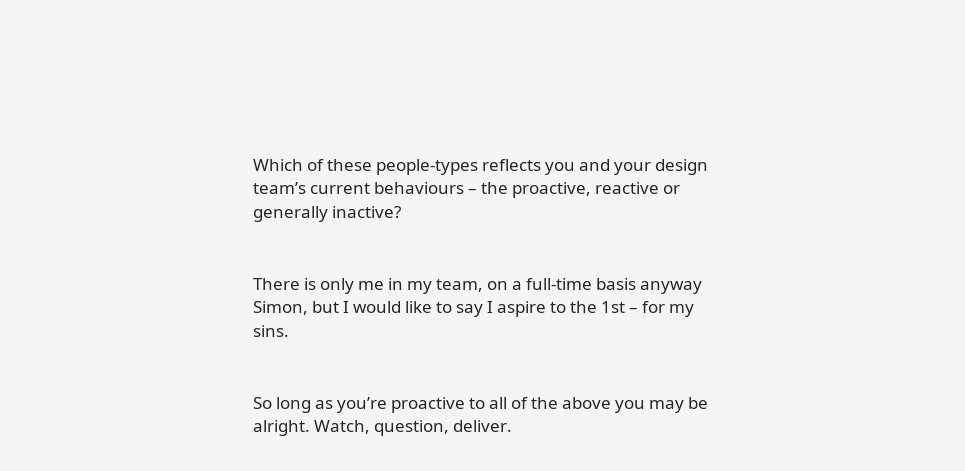Which of these people-types reflects you and your design team’s current behaviours – the proactive, reactive or generally inactive?


There is only me in my team, on a full-time basis anyway Simon, but I would like to say I aspire to the 1st – for my sins.


So long as you’re proactive to all of the above you may be alright. Watch, question, deliver.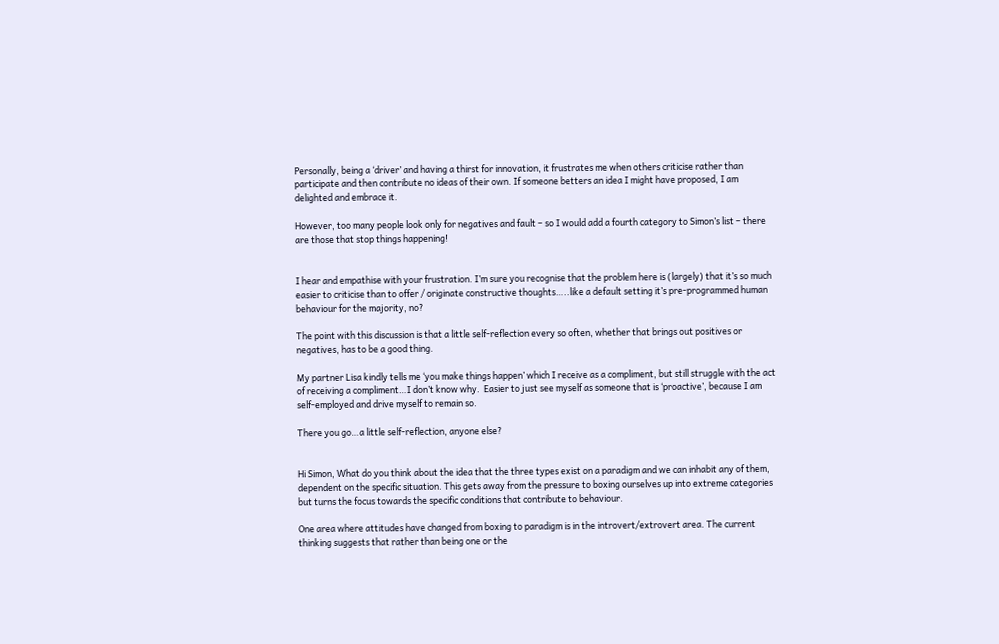Personally, being a ‘driver’ and having a thirst for innovation, it frustrates me when others criticise rather than participate and then contribute no ideas of their own. If someone betters an idea I might have proposed, I am delighted and embrace it.

However, too many people look only for negatives and fault – so I would add a fourth category to Simon’s list – there are those that stop things happening!


I hear and empathise with your frustration. I’m sure you recognise that the problem here is (largely) that it’s so much easier to criticise than to offer / originate constructive thoughts…..like a default setting it’s pre-programmed human behaviour for the majority, no?

The point with this discussion is that a little self-reflection every so often, whether that brings out positives or negatives, has to be a good thing.

My partner Lisa kindly tells me ‘you make things happen’ which I receive as a compliment, but still struggle with the act of receiving a compliment…I don’t know why.  Easier to just see myself as someone that is ‘proactive’, because I am self-employed and drive myself to remain so.

There you go…a little self-reflection, anyone else?


Hi Simon, What do you think about the idea that the three types exist on a paradigm and we can inhabit any of them, dependent on the specific situation. This gets away from the pressure to boxing ourselves up into extreme categories but turns the focus towards the specific conditions that contribute to behaviour.

One area where attitudes have changed from boxing to paradigm is in the introvert/extrovert area. The current thinking suggests that rather than being one or the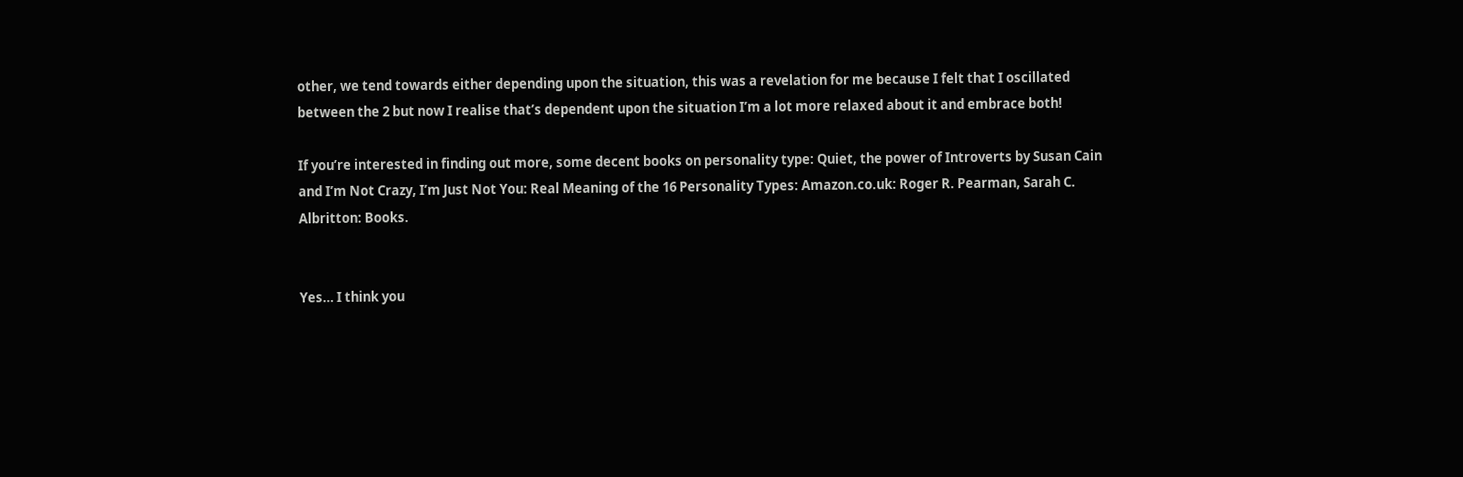other, we tend towards either depending upon the situation, this was a revelation for me because I felt that I oscillated between the 2 but now I realise that’s dependent upon the situation I’m a lot more relaxed about it and embrace both!

If you’re interested in finding out more, some decent books on personality type: Quiet, the power of Introverts by Susan Cain and I’m Not Crazy, I’m Just Not You: Real Meaning of the 16 Personality Types: Amazon.co.uk: Roger R. Pearman, Sarah C. Albritton: Books.


Yes… I think you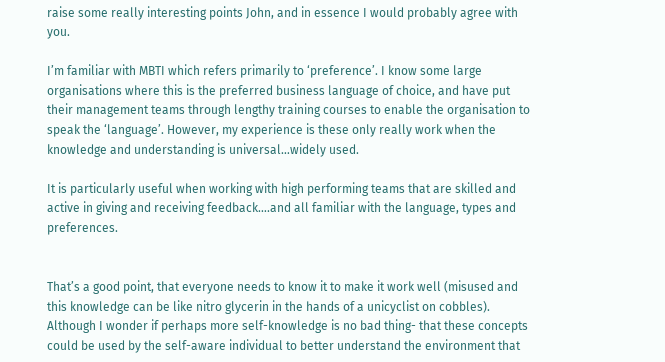raise some really interesting points John, and in essence I would probably agree with you.

I’m familiar with MBTI which refers primarily to ‘preference’. I know some large organisations where this is the preferred business language of choice, and have put their management teams through lengthy training courses to enable the organisation to speak the ‘language’. However, my experience is these only really work when the knowledge and understanding is universal…widely used.

It is particularly useful when working with high performing teams that are skilled and active in giving and receiving feedback….and all familiar with the language, types and preferences.


That’s a good point, that everyone needs to know it to make it work well (misused and this knowledge can be like nitro glycerin in the hands of a unicyclist on cobbles). Although I wonder if perhaps more self-knowledge is no bad thing- that these concepts could be used by the self-aware individual to better understand the environment that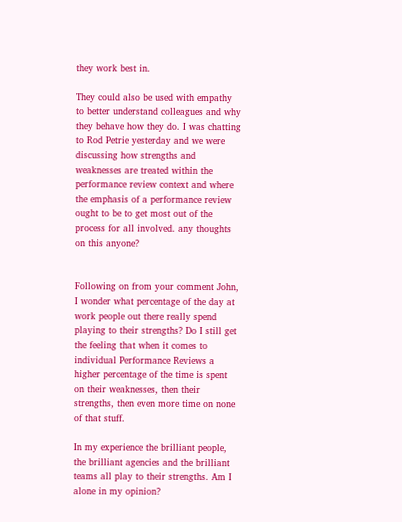they work best in.

They could also be used with empathy to better understand colleagues and why they behave how they do. I was chatting to Rod Petrie yesterday and we were discussing how strengths and weaknesses are treated within the performance review context and where the emphasis of a performance review ought to be to get most out of the process for all involved. any thoughts on this anyone?


Following on from your comment John, I wonder what percentage of the day at work people out there really spend playing to their strengths? Do I still get the feeling that when it comes to individual Performance Reviews a higher percentage of the time is spent on their weaknesses, then their strengths, then even more time on none of that stuff.

In my experience the brilliant people, the brilliant agencies and the brilliant teams all play to their strengths. Am I alone in my opinion?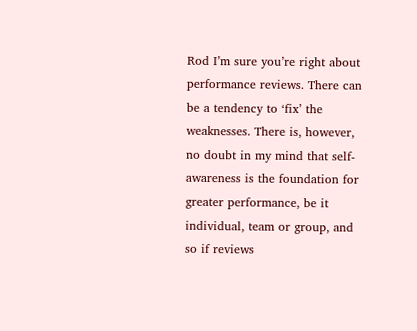Rod I’m sure you’re right about performance reviews. There can be a tendency to ‘fix’ the weaknesses. There is, however, no doubt in my mind that self-awareness is the foundation for greater performance, be it individual, team or group, and so if reviews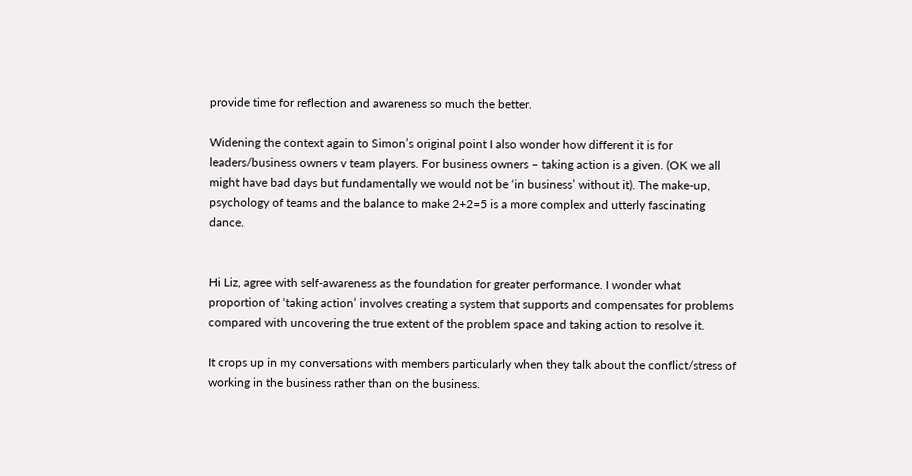provide time for reflection and awareness so much the better.

Widening the context again to Simon’s original point I also wonder how different it is for leaders/business owners v team players. For business owners – taking action is a given. (OK we all might have bad days but fundamentally we would not be ‘in business’ without it). The make-up, psychology of teams and the balance to make 2+2=5 is a more complex and utterly fascinating dance.


Hi Liz, agree with self-awareness as the foundation for greater performance. I wonder what proportion of ‘taking action’ involves creating a system that supports and compensates for problems compared with uncovering the true extent of the problem space and taking action to resolve it.

It crops up in my conversations with members particularly when they talk about the conflict/stress of working in the business rather than on the business.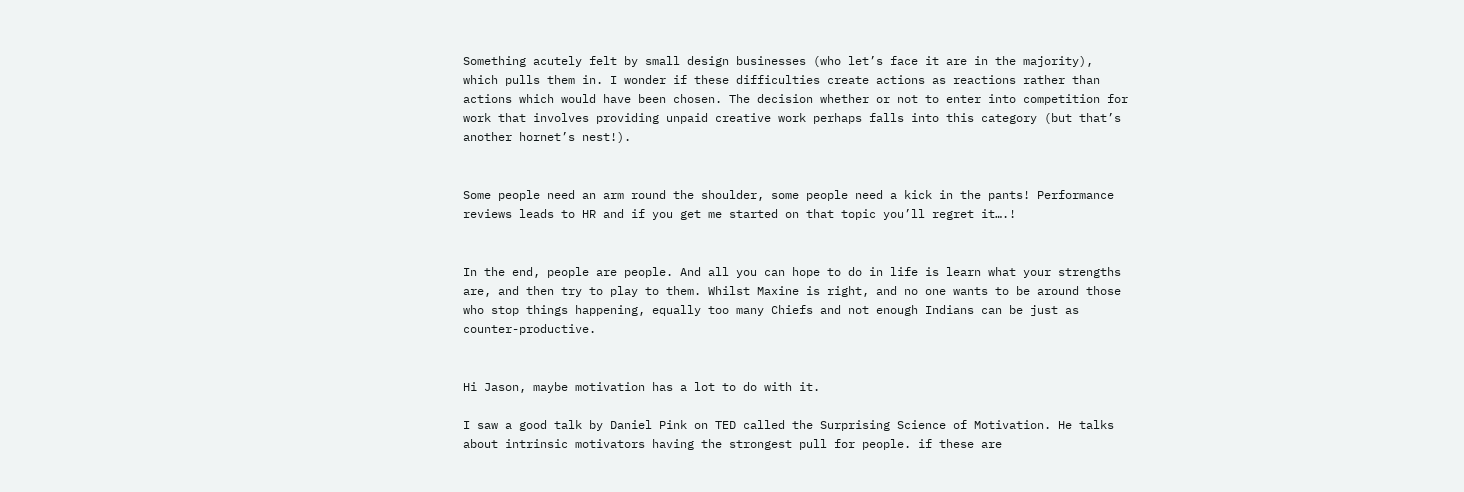Something acutely felt by small design businesses (who let’s face it are in the majority), which pulls them in. I wonder if these difficulties create actions as reactions rather than actions which would have been chosen. The decision whether or not to enter into competition for work that involves providing unpaid creative work perhaps falls into this category (but that’s another hornet’s nest!).


Some people need an arm round the shoulder, some people need a kick in the pants! Performance reviews leads to HR and if you get me started on that topic you’ll regret it….!


In the end, people are people. And all you can hope to do in life is learn what your strengths are, and then try to play to them. Whilst Maxine is right, and no one wants to be around those who stop things happening, equally too many Chiefs and not enough Indians can be just as counter-productive.


Hi Jason, maybe motivation has a lot to do with it.

I saw a good talk by Daniel Pink on TED called the Surprising Science of Motivation. He talks about intrinsic motivators having the strongest pull for people. if these are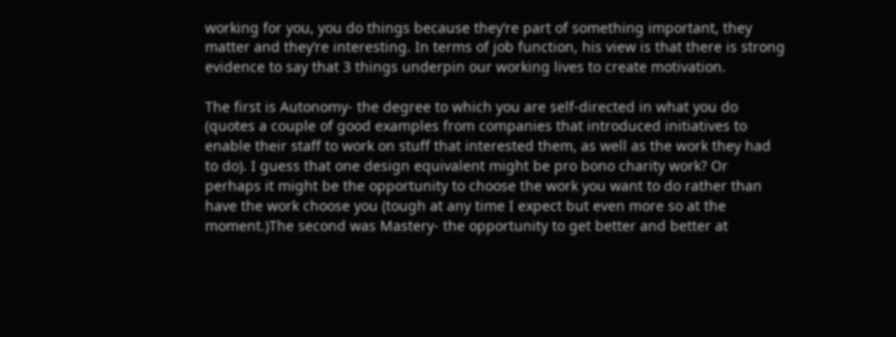working for you, you do things because they’re part of something important, they matter and they’re interesting. In terms of job function, his view is that there is strong evidence to say that 3 things underpin our working lives to create motivation.

The first is Autonomy- the degree to which you are self-directed in what you do (quotes a couple of good examples from companies that introduced initiatives to enable their staff to work on stuff that interested them, as well as the work they had to do). I guess that one design equivalent might be pro bono charity work? Or perhaps it might be the opportunity to choose the work you want to do rather than have the work choose you (tough at any time I expect but even more so at the moment.)The second was Mastery- the opportunity to get better and better at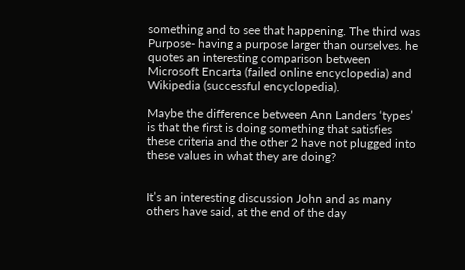something and to see that happening. The third was Purpose- having a purpose larger than ourselves. he quotes an interesting comparison between Microsoft Encarta (failed online encyclopedia) and Wikipedia (successful encyclopedia).

Maybe the difference between Ann Landers ‘types’ is that the first is doing something that satisfies these criteria and the other 2 have not plugged into these values in what they are doing?


It’s an interesting discussion John and as many others have said, at the end of the day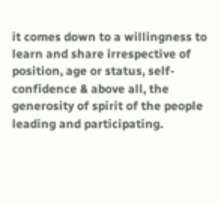it comes down to a willingness to learn and share irrespective of position, age or status, self-confidence & above all, the generosity of spirit of the people leading and participating.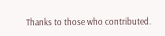Thanks to those who contributed.